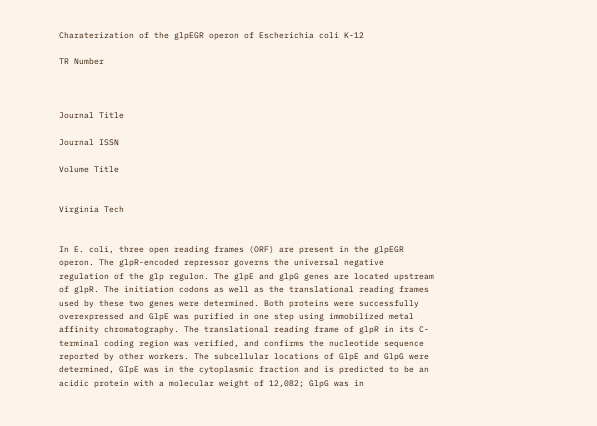Charaterization of the glpEGR operon of Escherichia coli K-12

TR Number



Journal Title

Journal ISSN

Volume Title


Virginia Tech


In E. coli, three open reading frames (ORF) are present in the glpEGR operon. The glpR-encoded repressor governs the universal negative regulation of the glp regulon. The glpE and glpG genes are located upstream of glpR. The initiation codons as well as the translational reading frames used by these two genes were determined. Both proteins were successfully overexpressed and GlpE was purified in one step using immobilized metal affinity chromatography. The translational reading frame of glpR in its C-terminal coding region was verified, and confirms the nucleotide sequence reported by other workers. The subcellular locations of GlpE and GlpG were determined, GIpE was in the cytoplasmic fraction and is predicted to be an acidic protein with a molecular weight of 12,082; GlpG was in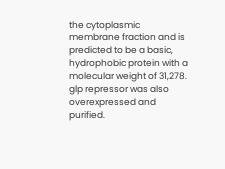the cytoplasmic membrane fraction and is predicted to be a basic, hydrophobic protein with a molecular weight of 31,278. glp repressor was also overexpressed and purified.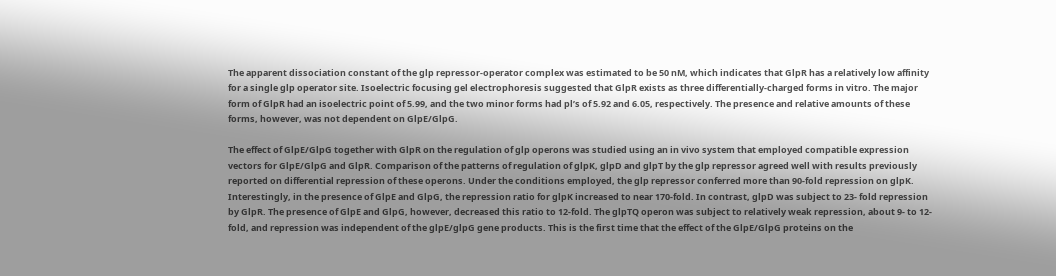The apparent dissociation constant of the glp repressor-operator complex was estimated to be 50 nM, which indicates that GlpR has a relatively low affinity for a single glp operator site. Isoelectric focusing gel electrophoresis suggested that GlpR exists as three differentially-charged forms in vitro. The major form of GlpR had an isoelectric point of 5.99, and the two minor forms had pl’s of 5.92 and 6.05, respectively. The presence and relative amounts of these forms, however, was not dependent on GlpE/GlpG.

The effect of GlpE/GlpG together with GlpR on the regulation of glp operons was studied using an in vivo system that employed compatible expression vectors for GlpE/GlpG and GlpR. Comparison of the patterns of regulation of glpK, glpD and glpT by the glp repressor agreed well with results previously reported on differential repression of these operons. Under the conditions employed, the glp repressor conferred more than 90-fold repression on glpK. Interestingly, in the presence of GlpE and GlpG, the repression ratio for glpK increased to near 170-fold. In contrast, glpD was subject to 23- fold repression by GlpR. The presence of GlpE and GlpG, however, decreased this ratio to 12-fold. The glpTQ operon was subject to relatively weak repression, about 9- to 12- fold, and repression was independent of the glpE/glpG gene products. This is the first time that the effect of the GlpE/GlpG proteins on the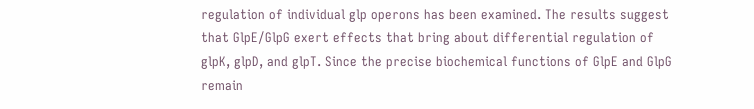regulation of individual glp operons has been examined. The results suggest that GlpE/GlpG exert effects that bring about differential regulation of glpK, glpD, and glpT. Since the precise biochemical functions of GlpE and GlpG remain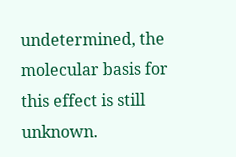undetermined, the molecular basis for this effect is still unknown.